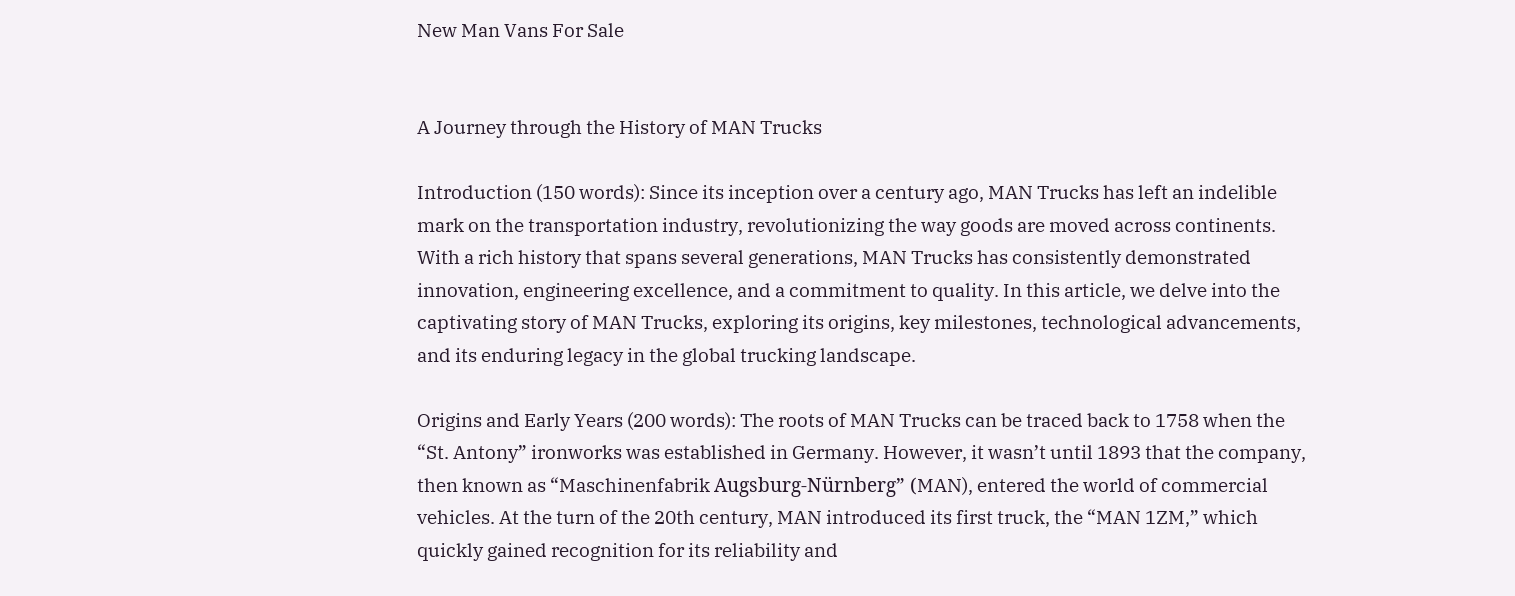New Man Vans For Sale


A Journey through the History of MAN Trucks

Introduction (150 words): Since its inception over a century ago, MAN Trucks has left an indelible mark on the transportation industry, revolutionizing the way goods are moved across continents. With a rich history that spans several generations, MAN Trucks has consistently demonstrated innovation, engineering excellence, and a commitment to quality. In this article, we delve into the captivating story of MAN Trucks, exploring its origins, key milestones, technological advancements, and its enduring legacy in the global trucking landscape.

Origins and Early Years (200 words): The roots of MAN Trucks can be traced back to 1758 when the “St. Antony” ironworks was established in Germany. However, it wasn’t until 1893 that the company, then known as “Maschinenfabrik Augsburg-Nürnberg” (MAN), entered the world of commercial vehicles. At the turn of the 20th century, MAN introduced its first truck, the “MAN 1ZM,” which quickly gained recognition for its reliability and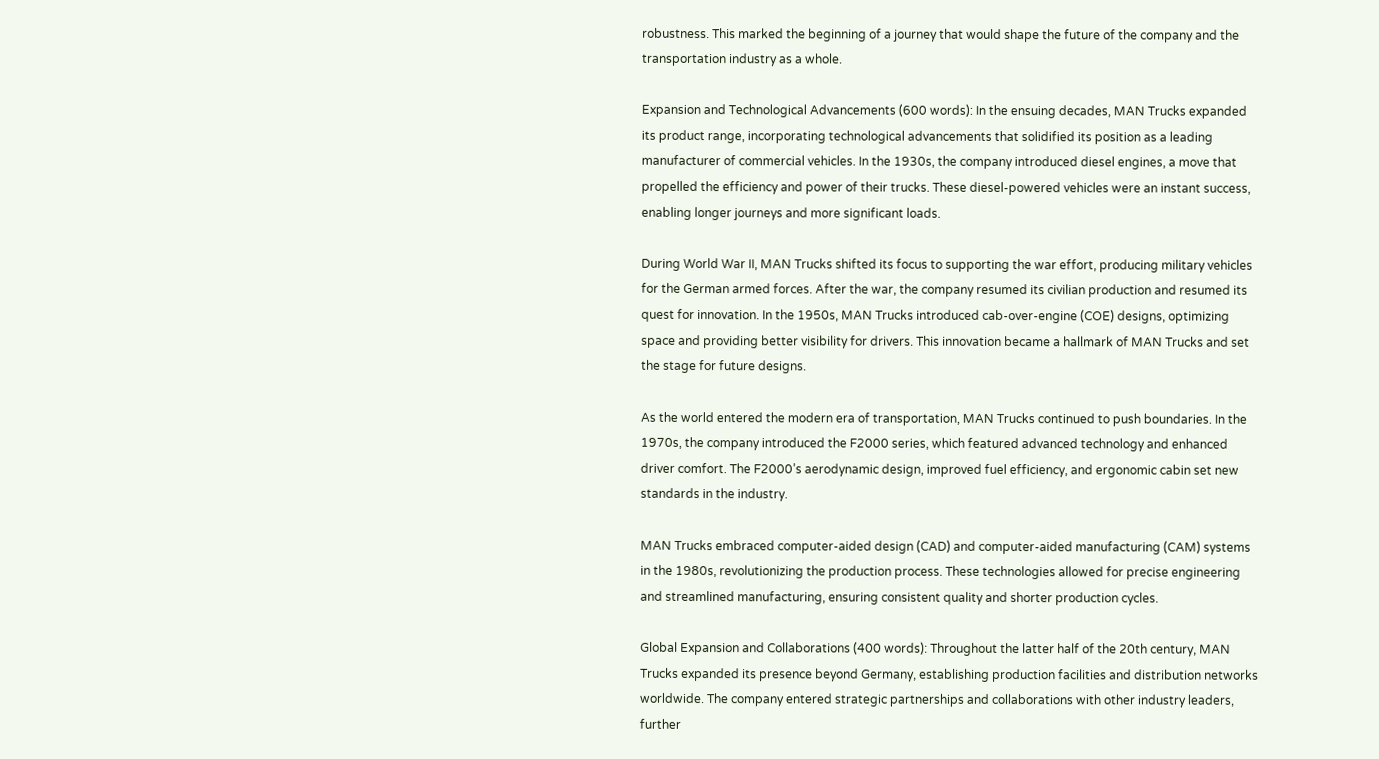robustness. This marked the beginning of a journey that would shape the future of the company and the transportation industry as a whole.

Expansion and Technological Advancements (600 words): In the ensuing decades, MAN Trucks expanded its product range, incorporating technological advancements that solidified its position as a leading manufacturer of commercial vehicles. In the 1930s, the company introduced diesel engines, a move that propelled the efficiency and power of their trucks. These diesel-powered vehicles were an instant success, enabling longer journeys and more significant loads.

During World War II, MAN Trucks shifted its focus to supporting the war effort, producing military vehicles for the German armed forces. After the war, the company resumed its civilian production and resumed its quest for innovation. In the 1950s, MAN Trucks introduced cab-over-engine (COE) designs, optimizing space and providing better visibility for drivers. This innovation became a hallmark of MAN Trucks and set the stage for future designs.

As the world entered the modern era of transportation, MAN Trucks continued to push boundaries. In the 1970s, the company introduced the F2000 series, which featured advanced technology and enhanced driver comfort. The F2000’s aerodynamic design, improved fuel efficiency, and ergonomic cabin set new standards in the industry.

MAN Trucks embraced computer-aided design (CAD) and computer-aided manufacturing (CAM) systems in the 1980s, revolutionizing the production process. These technologies allowed for precise engineering and streamlined manufacturing, ensuring consistent quality and shorter production cycles.

Global Expansion and Collaborations (400 words): Throughout the latter half of the 20th century, MAN Trucks expanded its presence beyond Germany, establishing production facilities and distribution networks worldwide. The company entered strategic partnerships and collaborations with other industry leaders, further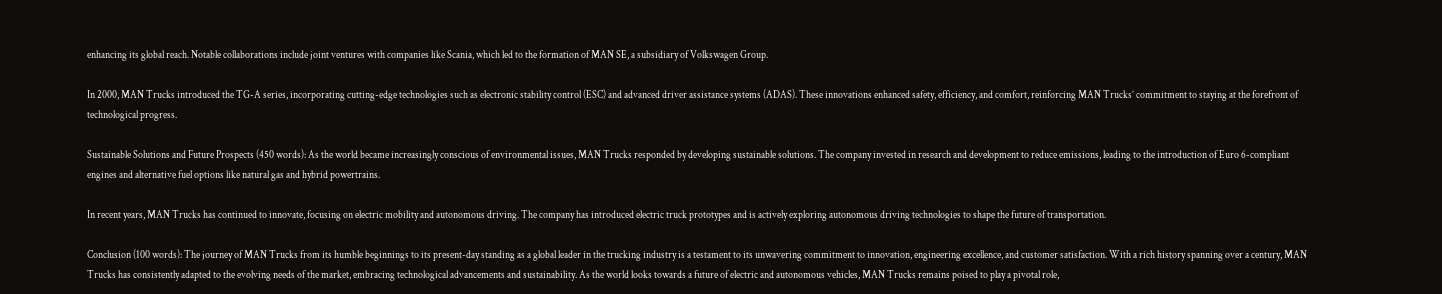enhancing its global reach. Notable collaborations include joint ventures with companies like Scania, which led to the formation of MAN SE, a subsidiary of Volkswagen Group.

In 2000, MAN Trucks introduced the TG-A series, incorporating cutting-edge technologies such as electronic stability control (ESC) and advanced driver assistance systems (ADAS). These innovations enhanced safety, efficiency, and comfort, reinforcing MAN Trucks’ commitment to staying at the forefront of technological progress.

Sustainable Solutions and Future Prospects (450 words): As the world became increasingly conscious of environmental issues, MAN Trucks responded by developing sustainable solutions. The company invested in research and development to reduce emissions, leading to the introduction of Euro 6-compliant engines and alternative fuel options like natural gas and hybrid powertrains.

In recent years, MAN Trucks has continued to innovate, focusing on electric mobility and autonomous driving. The company has introduced electric truck prototypes and is actively exploring autonomous driving technologies to shape the future of transportation.

Conclusion (100 words): The journey of MAN Trucks from its humble beginnings to its present-day standing as a global leader in the trucking industry is a testament to its unwavering commitment to innovation, engineering excellence, and customer satisfaction. With a rich history spanning over a century, MAN Trucks has consistently adapted to the evolving needs of the market, embracing technological advancements and sustainability. As the world looks towards a future of electric and autonomous vehicles, MAN Trucks remains poised to play a pivotal role,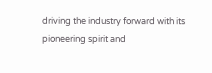driving the industry forward with its pioneering spirit and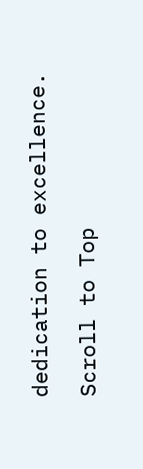dedication to excellence.

Scroll to Top